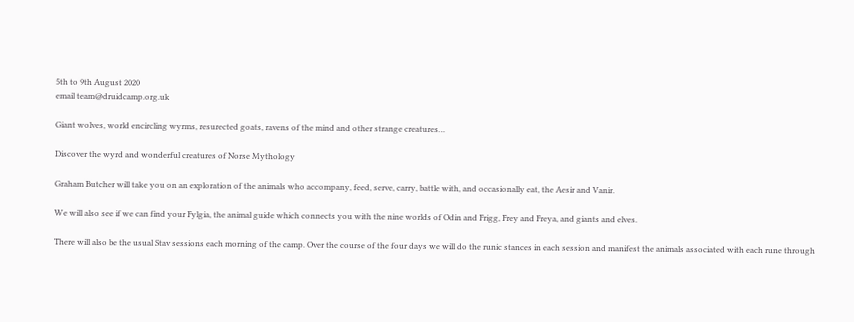5th to 9th August 2020
email team@druidcamp.org.uk

Giant wolves, world encircling wyrms, resurected goats, ravens of the mind and other strange creatures…

Discover the wyrd and wonderful creatures of Norse Mythology

Graham Butcher will take you on an exploration of the animals who accompany, feed, serve, carry, battle with, and occasionally eat, the Aesir and Vanir.

We will also see if we can find your Fylgia, the animal guide which connects you with the nine worlds of Odin and Frigg, Frey and Freya, and giants and elves.

There will also be the usual Stav sessions each morning of the camp. Over the course of the four days we will do the runic stances in each session and manifest the animals associated with each rune through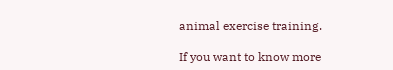animal exercise training.

If you want to know more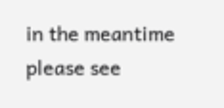in the meantime please see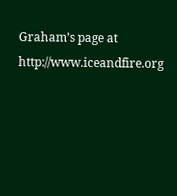Graham’s page at http://www.iceandfire.org